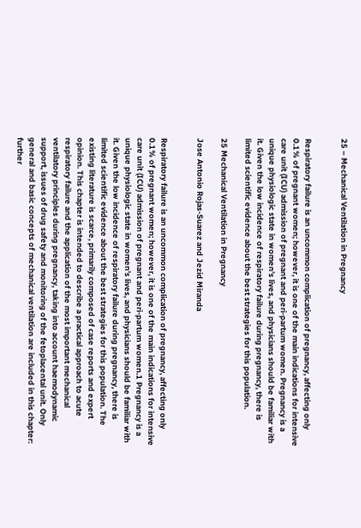25 – Mechanical Ventilation in Pregnancy


Respiratory failure is an uncommon complication of pregnancy, affecting only 0.1% of pregnant women; however, it is one of the main indications for intensive care unit (ICU) admission of pregnant and peri-partum women. Pregnancy is a unique physiologic state in women’s lives, and physicians should be familiar with it. Given the low incidence of respiratory failure during pregnancy, there is limited scientific evidence about the best strategies for this population.

25 Mechanical Ventilation in Pregnancy

Jose Antonio Rojas-Suarez and Jezid Miranda


Respiratory failure is an uncommon complication of pregnancy, affecting only 0.1% of pregnant women; however, it is one of the main indications for intensive care unit (ICU) admission of pregnant and peri-partum women.1 Pregnancy is a unique physiologic state in women’s lives, and physicians should be familiar with it. Given the low incidence of respiratory failure during pregnancy, there is limited scientific evidence about the best strategies for this population. The existing literature is scarce, primarily composed of case reports and expert opinion. This chapter is intended to describe a practical approach to acute respiratory failure and the application of the most important mechanical ventilatory principles during pregnancy, taking into account haemodynamic support, issues of drug safety and monitoring of the fetoplacental unit. Only general and basic concepts of mechanical ventilation are included in this chapter: further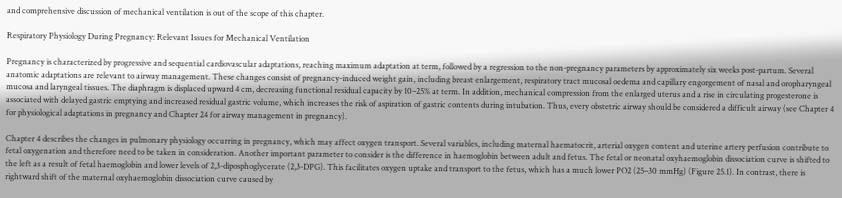and comprehensive discussion of mechanical ventilation is out of the scope of this chapter.

Respiratory Physiology During Pregnancy: Relevant Issues for Mechanical Ventilation

Pregnancy is characterized by progressive and sequential cardiovascular adaptations, reaching maximum adaptation at term, followed by a regression to the non-pregnancy parameters by approximately six weeks post-partum. Several anatomic adaptations are relevant to airway management. These changes consist of pregnancy-induced weight gain, including breast enlargement, respiratory tract mucosal oedema and capillary engorgement of nasal and oropharyngeal mucosa and laryngeal tissues. The diaphragm is displaced upward 4 cm, decreasing functional residual capacity by 10–25% at term. In addition, mechanical compression from the enlarged uterus and a rise in circulating progesterone is associated with delayed gastric emptying and increased residual gastric volume, which increases the risk of aspiration of gastric contents during intubation. Thus, every obstetric airway should be considered a difficult airway (see Chapter 4 for physiological adaptations in pregnancy and Chapter 24 for airway management in pregnancy).

Chapter 4 describes the changes in pulmonary physiology occurring in pregnancy, which may affect oxygen transport. Several variables, including maternal haematocrit, arterial oxygen content and uterine artery perfusion contribute to fetal oxygenation and therefore need to be taken in consideration. Another important parameter to consider is the difference in haemoglobin between adult and fetus. The fetal or neonatal oxyhaemoglobin dissociation curve is shifted to the left as a result of fetal haemoglobin and lower levels of 2,3-diposphoglycerate (2,3-DPG). This facilitates oxygen uptake and transport to the fetus, which has a much lower PO2 (25–30 mmHg) (Figure 25.1). In contrast, there is rightward shift of the maternal oxyhaemoglobin dissociation curve caused by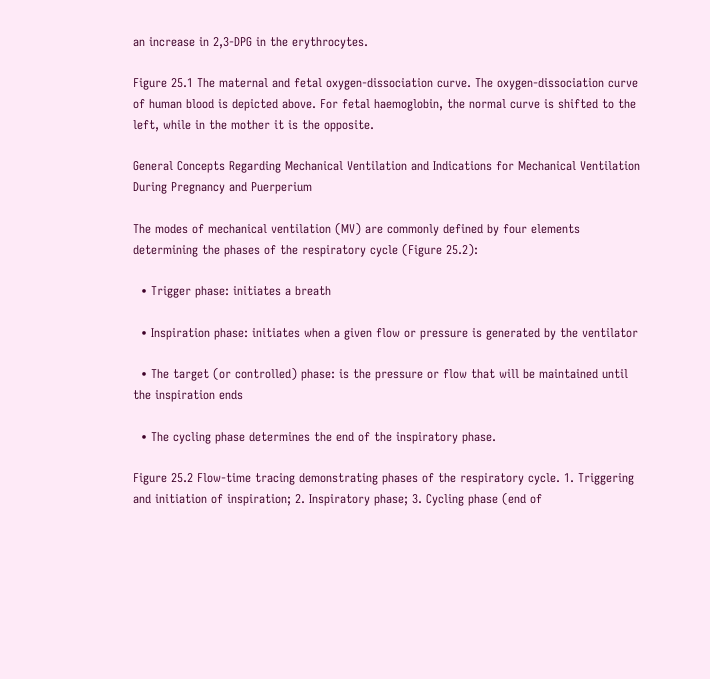an increase in 2,3-DPG in the erythrocytes.

Figure 25.1 The maternal and fetal oxygen-dissociation curve. The oxygen-dissociation curve of human blood is depicted above. For fetal haemoglobin, the normal curve is shifted to the left, while in the mother it is the opposite.

General Concepts Regarding Mechanical Ventilation and Indications for Mechanical Ventilation During Pregnancy and Puerperium

The modes of mechanical ventilation (MV) are commonly defined by four elements determining the phases of the respiratory cycle (Figure 25.2):

  • Trigger phase: initiates a breath

  • Inspiration phase: initiates when a given flow or pressure is generated by the ventilator

  • The target (or controlled) phase: is the pressure or flow that will be maintained until the inspiration ends

  • The cycling phase determines the end of the inspiratory phase.

Figure 25.2 Flow-time tracing demonstrating phases of the respiratory cycle. 1. Triggering and initiation of inspiration; 2. Inspiratory phase; 3. Cycling phase (end of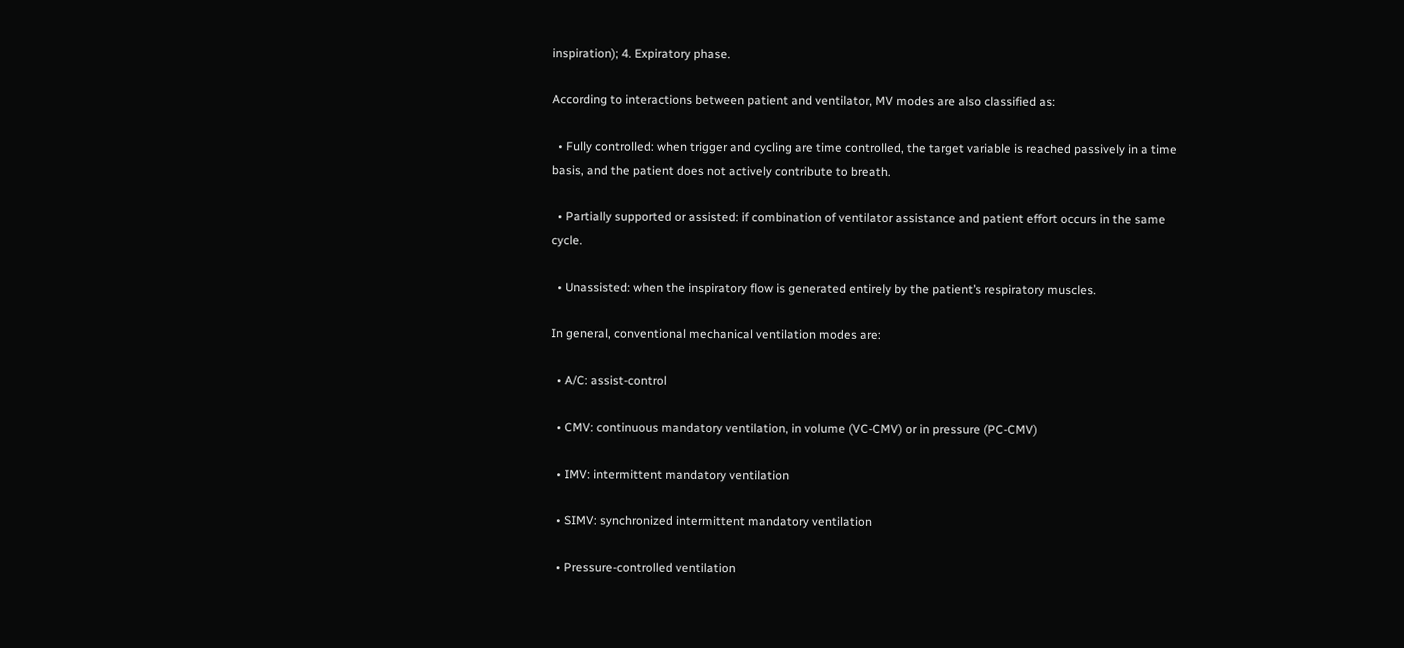inspiration); 4. Expiratory phase.

According to interactions between patient and ventilator, MV modes are also classified as:

  • Fully controlled: when trigger and cycling are time controlled, the target variable is reached passively in a time basis, and the patient does not actively contribute to breath.

  • Partially supported or assisted: if combination of ventilator assistance and patient effort occurs in the same cycle.

  • Unassisted: when the inspiratory flow is generated entirely by the patient’s respiratory muscles.

In general, conventional mechanical ventilation modes are:

  • A/C: assist-control

  • CMV: continuous mandatory ventilation, in volume (VC-CMV) or in pressure (PC-CMV)

  • IMV: intermittent mandatory ventilation

  • SIMV: synchronized intermittent mandatory ventilation

  • Pressure-controlled ventilation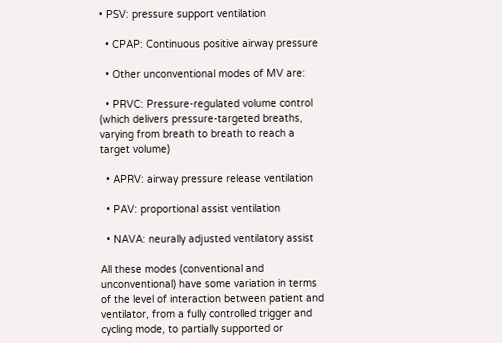• PSV: pressure support ventilation

  • CPAP: Continuous positive airway pressure

  • Other unconventional modes of MV are:

  • PRVC: Pressure-regulated volume control (which delivers pressure-targeted breaths, varying from breath to breath to reach a target volume)

  • APRV: airway pressure release ventilation

  • PAV: proportional assist ventilation

  • NAVA: neurally adjusted ventilatory assist

All these modes (conventional and unconventional) have some variation in terms of the level of interaction between patient and ventilator, from a fully controlled trigger and cycling mode, to partially supported or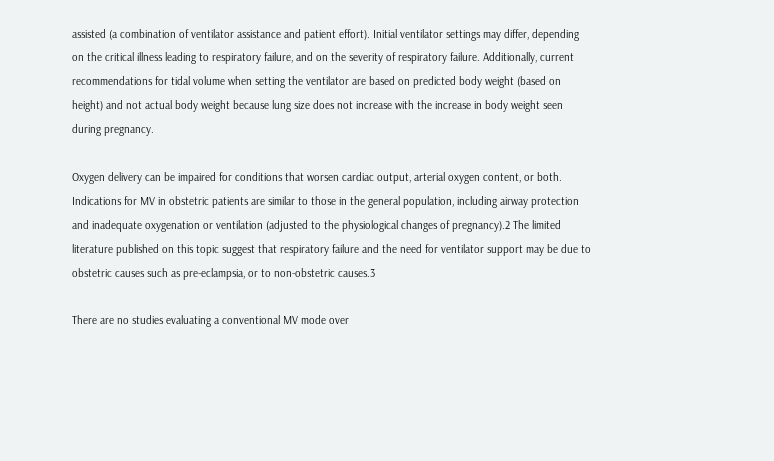assisted (a combination of ventilator assistance and patient effort). Initial ventilator settings may differ, depending on the critical illness leading to respiratory failure, and on the severity of respiratory failure. Additionally, current recommendations for tidal volume when setting the ventilator are based on predicted body weight (based on height) and not actual body weight because lung size does not increase with the increase in body weight seen during pregnancy.

Oxygen delivery can be impaired for conditions that worsen cardiac output, arterial oxygen content, or both. Indications for MV in obstetric patients are similar to those in the general population, including airway protection and inadequate oxygenation or ventilation (adjusted to the physiological changes of pregnancy).2 The limited literature published on this topic suggest that respiratory failure and the need for ventilator support may be due to obstetric causes such as pre-eclampsia, or to non-obstetric causes.3

There are no studies evaluating a conventional MV mode over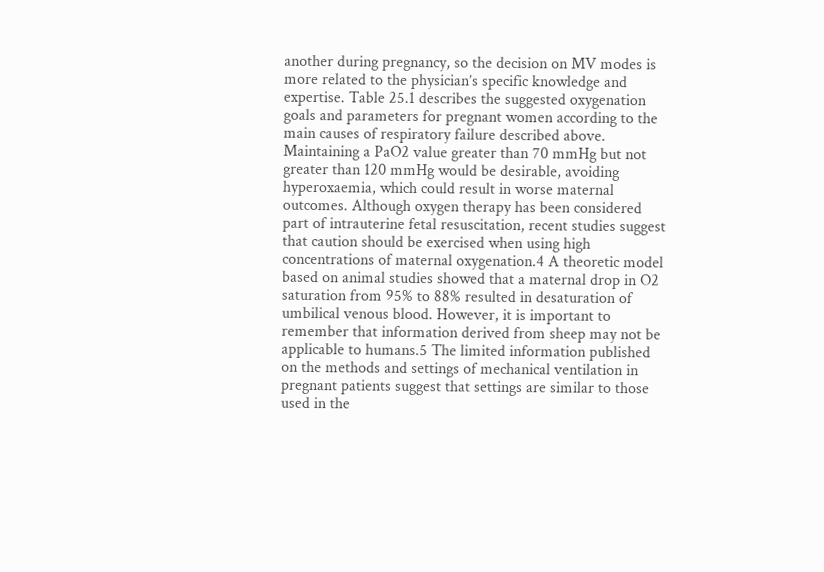another during pregnancy, so the decision on MV modes is more related to the physician’s specific knowledge and expertise. Table 25.1 describes the suggested oxygenation goals and parameters for pregnant women according to the main causes of respiratory failure described above. Maintaining a PaO2 value greater than 70 mmHg but not greater than 120 mmHg would be desirable, avoiding hyperoxaemia, which could result in worse maternal outcomes. Although oxygen therapy has been considered part of intrauterine fetal resuscitation, recent studies suggest that caution should be exercised when using high concentrations of maternal oxygenation.4 A theoretic model based on animal studies showed that a maternal drop in O2 saturation from 95% to 88% resulted in desaturation of umbilical venous blood. However, it is important to remember that information derived from sheep may not be applicable to humans.5 The limited information published on the methods and settings of mechanical ventilation in pregnant patients suggest that settings are similar to those used in the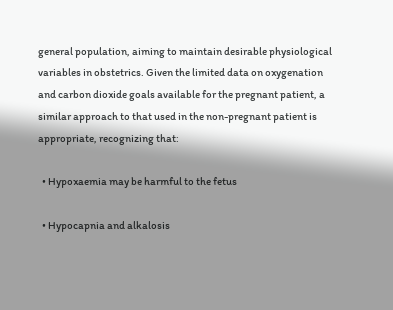general population, aiming to maintain desirable physiological variables in obstetrics. Given the limited data on oxygenation and carbon dioxide goals available for the pregnant patient, a similar approach to that used in the non-pregnant patient is appropriate, recognizing that:

  • Hypoxaemia may be harmful to the fetus

  • Hypocapnia and alkalosis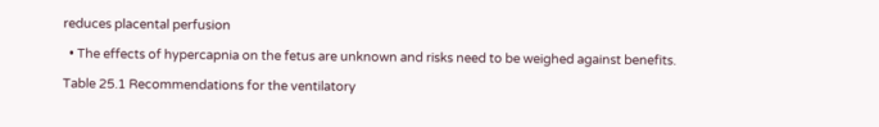reduces placental perfusion

  • The effects of hypercapnia on the fetus are unknown and risks need to be weighed against benefits.

Table 25.1 Recommendations for the ventilatory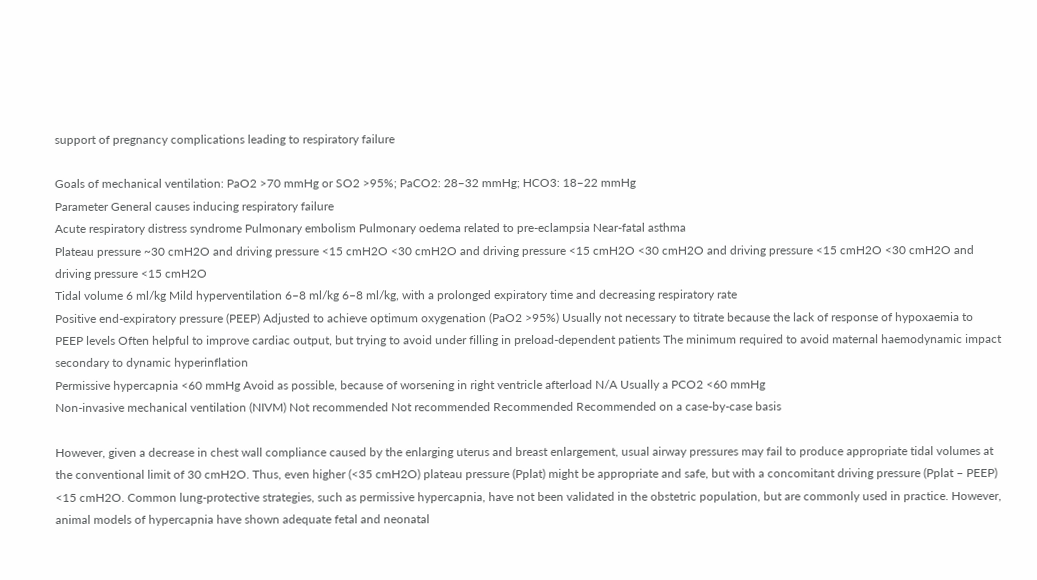support of pregnancy complications leading to respiratory failure

Goals of mechanical ventilation: PaO2 >70 mmHg or SO2 >95%; PaCO2: 28–32 mmHg; HCO3: 18–22 mmHg
Parameter General causes inducing respiratory failure
Acute respiratory distress syndrome Pulmonary embolism Pulmonary oedema related to pre-eclampsia Near-fatal asthma
Plateau pressure ~30 cmH2O and driving pressure <15 cmH2O <30 cmH2O and driving pressure <15 cmH2O <30 cmH2O and driving pressure <15 cmH2O <30 cmH2O and driving pressure <15 cmH2O
Tidal volume 6 ml/kg Mild hyperventilation 6–8 ml/kg 6–8 ml/kg, with a prolonged expiratory time and decreasing respiratory rate
Positive end-expiratory pressure (PEEP) Adjusted to achieve optimum oxygenation (PaO2 >95%) Usually not necessary to titrate because the lack of response of hypoxaemia to PEEP levels Often helpful to improve cardiac output, but trying to avoid under filling in preload-dependent patients The minimum required to avoid maternal haemodynamic impact secondary to dynamic hyperinflation
Permissive hypercapnia <60 mmHg Avoid as possible, because of worsening in right ventricle afterload N/A Usually a PCO2 <60 mmHg
Non-invasive mechanical ventilation (NIVM) Not recommended Not recommended Recommended Recommended on a case-by-case basis

However, given a decrease in chest wall compliance caused by the enlarging uterus and breast enlargement, usual airway pressures may fail to produce appropriate tidal volumes at the conventional limit of 30 cmH2O. Thus, even higher (<35 cmH2O) plateau pressure (Pplat) might be appropriate and safe, but with a concomitant driving pressure (Pplat – PEEP) <15 cmH2O. Common lung-protective strategies, such as permissive hypercapnia, have not been validated in the obstetric population, but are commonly used in practice. However, animal models of hypercapnia have shown adequate fetal and neonatal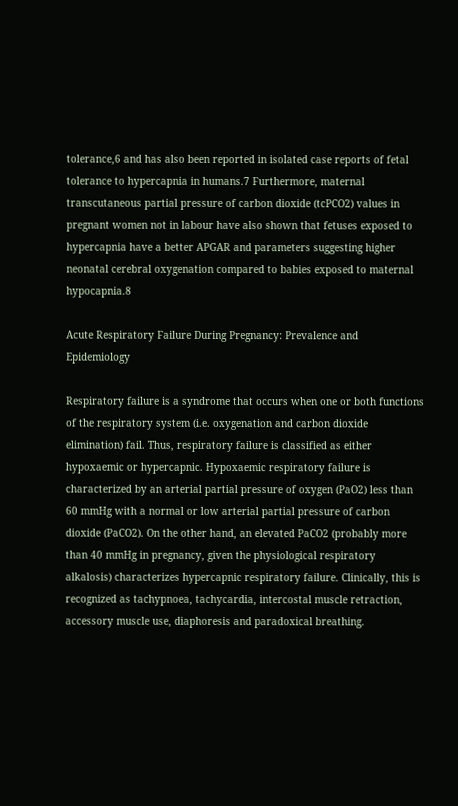tolerance,6 and has also been reported in isolated case reports of fetal tolerance to hypercapnia in humans.7 Furthermore, maternal transcutaneous partial pressure of carbon dioxide (tcPCO2) values in pregnant women not in labour have also shown that fetuses exposed to hypercapnia have a better APGAR and parameters suggesting higher neonatal cerebral oxygenation compared to babies exposed to maternal hypocapnia.8

Acute Respiratory Failure During Pregnancy: Prevalence and Epidemiology

Respiratory failure is a syndrome that occurs when one or both functions of the respiratory system (i.e. oxygenation and carbon dioxide elimination) fail. Thus, respiratory failure is classified as either hypoxaemic or hypercapnic. Hypoxaemic respiratory failure is characterized by an arterial partial pressure of oxygen (PaO2) less than 60 mmHg with a normal or low arterial partial pressure of carbon dioxide (PaCO2). On the other hand, an elevated PaCO2 (probably more than 40 mmHg in pregnancy, given the physiological respiratory alkalosis) characterizes hypercapnic respiratory failure. Clinically, this is recognized as tachypnoea, tachycardia, intercostal muscle retraction, accessory muscle use, diaphoresis and paradoxical breathing.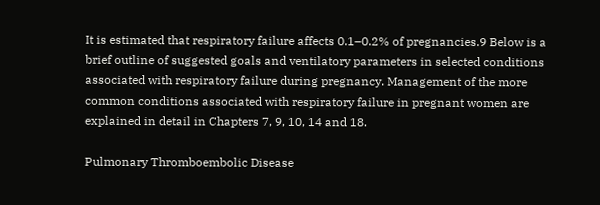It is estimated that respiratory failure affects 0.1–0.2% of pregnancies.9 Below is a brief outline of suggested goals and ventilatory parameters in selected conditions associated with respiratory failure during pregnancy. Management of the more common conditions associated with respiratory failure in pregnant women are explained in detail in Chapters 7, 9, 10, 14 and 18.

Pulmonary Thromboembolic Disease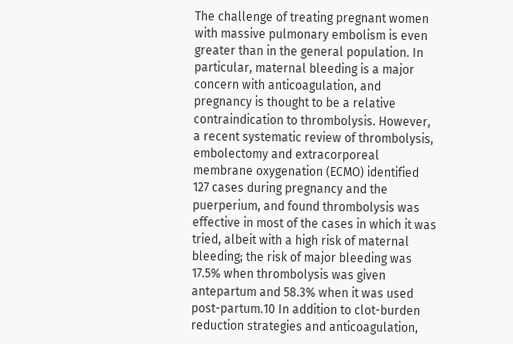The challenge of treating pregnant women with massive pulmonary embolism is even greater than in the general population. In particular, maternal bleeding is a major concern with anticoagulation, and pregnancy is thought to be a relative contraindication to thrombolysis. However, a recent systematic review of thrombolysis, embolectomy and extracorporeal membrane oxygenation (ECMO) identified 127 cases during pregnancy and the puerperium, and found thrombolysis was effective in most of the cases in which it was tried, albeit with a high risk of maternal bleeding; the risk of major bleeding was 17.5% when thrombolysis was given antepartum and 58.3% when it was used post-partum.10 In addition to clot-burden reduction strategies and anticoagulation,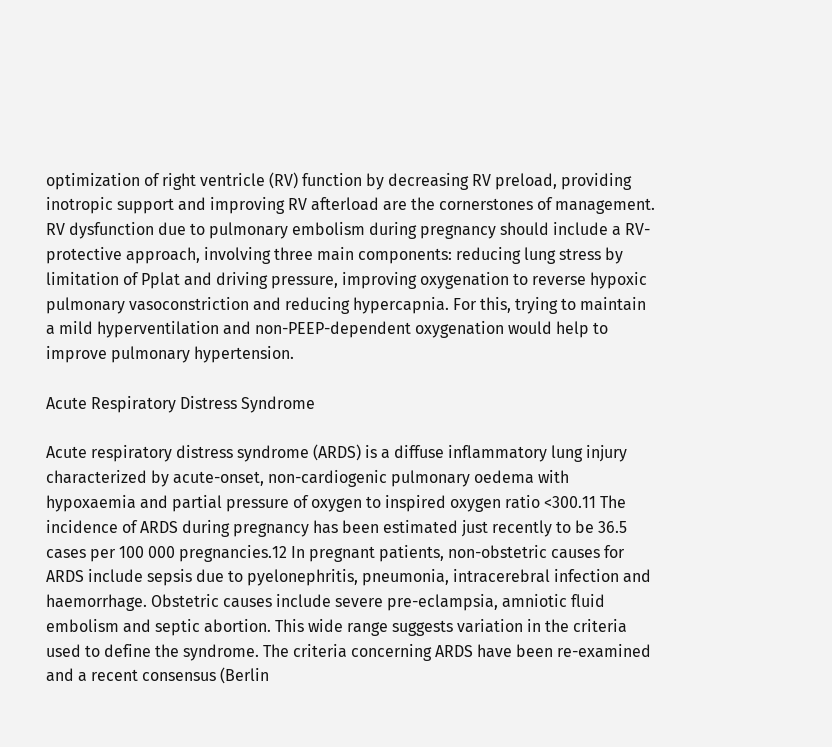optimization of right ventricle (RV) function by decreasing RV preload, providing inotropic support and improving RV afterload are the cornerstones of management. RV dysfunction due to pulmonary embolism during pregnancy should include a RV-protective approach, involving three main components: reducing lung stress by limitation of Pplat and driving pressure, improving oxygenation to reverse hypoxic pulmonary vasoconstriction and reducing hypercapnia. For this, trying to maintain a mild hyperventilation and non-PEEP-dependent oxygenation would help to improve pulmonary hypertension.

Acute Respiratory Distress Syndrome

Acute respiratory distress syndrome (ARDS) is a diffuse inflammatory lung injury characterized by acute-onset, non-cardiogenic pulmonary oedema with hypoxaemia and partial pressure of oxygen to inspired oxygen ratio <300.11 The incidence of ARDS during pregnancy has been estimated just recently to be 36.5 cases per 100 000 pregnancies.12 In pregnant patients, non-obstetric causes for ARDS include sepsis due to pyelonephritis, pneumonia, intracerebral infection and haemorrhage. Obstetric causes include severe pre-eclampsia, amniotic fluid embolism and septic abortion. This wide range suggests variation in the criteria used to define the syndrome. The criteria concerning ARDS have been re-examined and a recent consensus (Berlin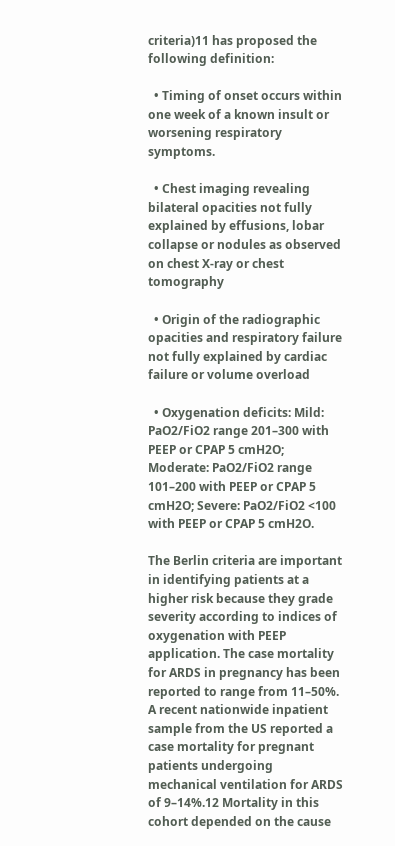criteria)11 has proposed the following definition:

  • Timing of onset occurs within one week of a known insult or worsening respiratory symptoms.

  • Chest imaging revealing bilateral opacities not fully explained by effusions, lobar collapse or nodules as observed on chest X-ray or chest tomography

  • Origin of the radiographic opacities and respiratory failure not fully explained by cardiac failure or volume overload

  • Oxygenation deficits: Mild: PaO2/FiO2 range 201–300 with PEEP or CPAP 5 cmH2O; Moderate: PaO2/FiO2 range 101–200 with PEEP or CPAP 5 cmH2O; Severe: PaO2/FiO2 <100 with PEEP or CPAP 5 cmH2O.

The Berlin criteria are important in identifying patients at a higher risk because they grade severity according to indices of oxygenation with PEEP application. The case mortality for ARDS in pregnancy has been reported to range from 11–50%. A recent nationwide inpatient sample from the US reported a case mortality for pregnant patients undergoing mechanical ventilation for ARDS of 9–14%.12 Mortality in this cohort depended on the cause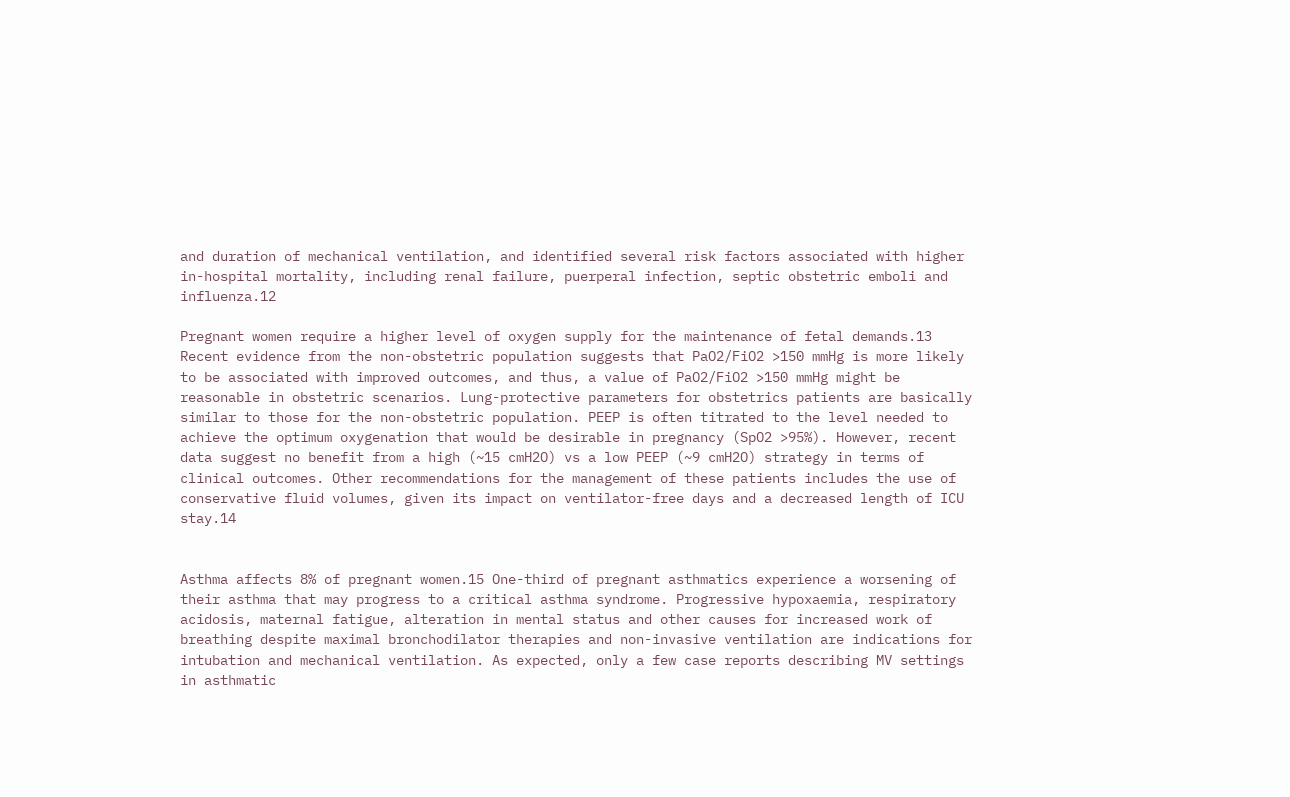and duration of mechanical ventilation, and identified several risk factors associated with higher in-hospital mortality, including renal failure, puerperal infection, septic obstetric emboli and influenza.12

Pregnant women require a higher level of oxygen supply for the maintenance of fetal demands.13 Recent evidence from the non-obstetric population suggests that PaO2/FiO2 >150 mmHg is more likely to be associated with improved outcomes, and thus, a value of PaO2/FiO2 >150 mmHg might be reasonable in obstetric scenarios. Lung-protective parameters for obstetrics patients are basically similar to those for the non-obstetric population. PEEP is often titrated to the level needed to achieve the optimum oxygenation that would be desirable in pregnancy (SpO2 >95%). However, recent data suggest no benefit from a high (~15 cmH2O) vs a low PEEP (~9 cmH2O) strategy in terms of clinical outcomes. Other recommendations for the management of these patients includes the use of conservative fluid volumes, given its impact on ventilator-free days and a decreased length of ICU stay.14


Asthma affects 8% of pregnant women.15 One-third of pregnant asthmatics experience a worsening of their asthma that may progress to a critical asthma syndrome. Progressive hypoxaemia, respiratory acidosis, maternal fatigue, alteration in mental status and other causes for increased work of breathing despite maximal bronchodilator therapies and non-invasive ventilation are indications for intubation and mechanical ventilation. As expected, only a few case reports describing MV settings in asthmatic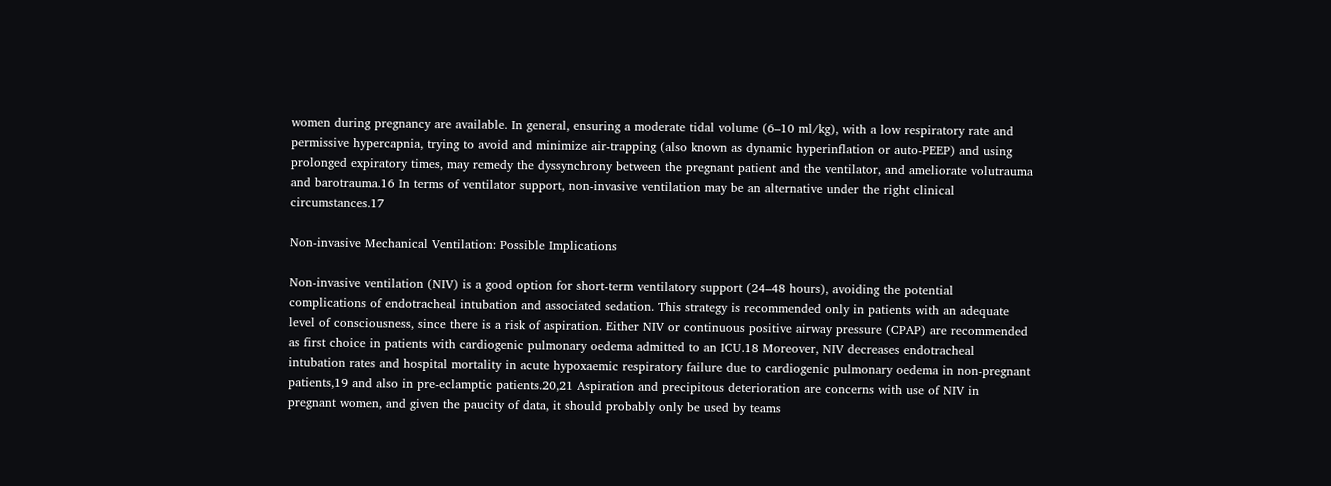women during pregnancy are available. In general, ensuring a moderate tidal volume (6–10 ml/kg), with a low respiratory rate and permissive hypercapnia, trying to avoid and minimize air-trapping (also known as dynamic hyperinflation or auto-PEEP) and using prolonged expiratory times, may remedy the dyssynchrony between the pregnant patient and the ventilator, and ameliorate volutrauma and barotrauma.16 In terms of ventilator support, non-invasive ventilation may be an alternative under the right clinical circumstances.17

Non-invasive Mechanical Ventilation: Possible Implications

Non-invasive ventilation (NIV) is a good option for short-term ventilatory support (24–48 hours), avoiding the potential complications of endotracheal intubation and associated sedation. This strategy is recommended only in patients with an adequate level of consciousness, since there is a risk of aspiration. Either NIV or continuous positive airway pressure (CPAP) are recommended as first choice in patients with cardiogenic pulmonary oedema admitted to an ICU.18 Moreover, NIV decreases endotracheal intubation rates and hospital mortality in acute hypoxaemic respiratory failure due to cardiogenic pulmonary oedema in non-pregnant patients,19 and also in pre-eclamptic patients.20,21 Aspiration and precipitous deterioration are concerns with use of NIV in pregnant women, and given the paucity of data, it should probably only be used by teams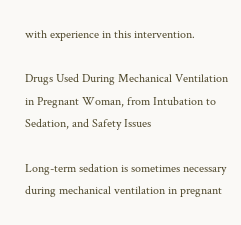with experience in this intervention.

Drugs Used During Mechanical Ventilation in Pregnant Woman, from Intubation to Sedation, and Safety Issues

Long-term sedation is sometimes necessary during mechanical ventilation in pregnant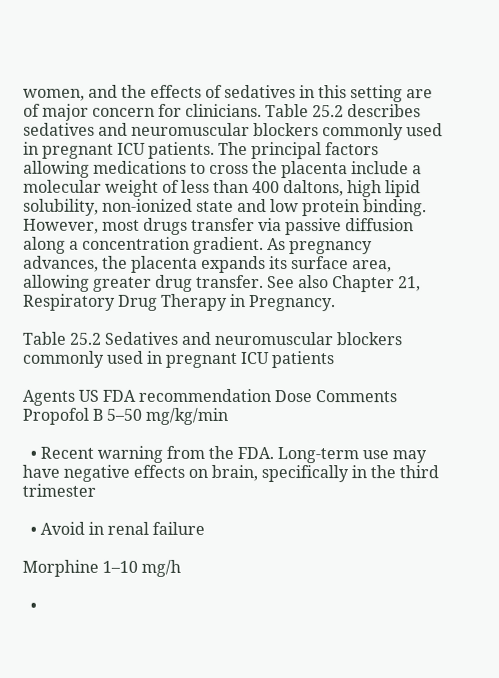women, and the effects of sedatives in this setting are of major concern for clinicians. Table 25.2 describes sedatives and neuromuscular blockers commonly used in pregnant ICU patients. The principal factors allowing medications to cross the placenta include a molecular weight of less than 400 daltons, high lipid solubility, non-ionized state and low protein binding. However, most drugs transfer via passive diffusion along a concentration gradient. As pregnancy advances, the placenta expands its surface area, allowing greater drug transfer. See also Chapter 21, Respiratory Drug Therapy in Pregnancy.

Table 25.2 Sedatives and neuromuscular blockers commonly used in pregnant ICU patients

Agents US FDA recommendation Dose Comments
Propofol B 5–50 mg/kg/min

  • Recent warning from the FDA. Long-term use may have negative effects on brain, specifically in the third trimester

  • Avoid in renal failure

Morphine 1–10 mg/h

  •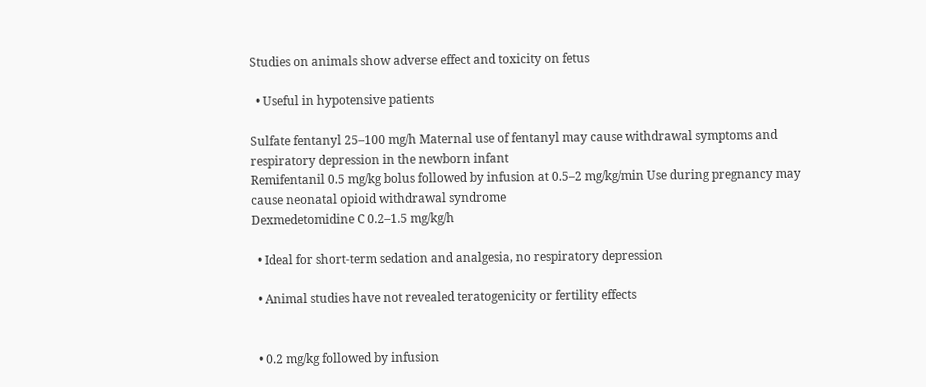Studies on animals show adverse effect and toxicity on fetus

  • Useful in hypotensive patients

Sulfate fentanyl 25–100 mg/h Maternal use of fentanyl may cause withdrawal symptoms and respiratory depression in the newborn infant
Remifentanil 0.5 mg/kg bolus followed by infusion at 0.5–2 mg/kg/min Use during pregnancy may cause neonatal opioid withdrawal syndrome
Dexmedetomidine C 0.2–1.5 mg/kg/h

  • Ideal for short-term sedation and analgesia, no respiratory depression

  • Animal studies have not revealed teratogenicity or fertility effects


  • 0.2 mg/kg followed by infusion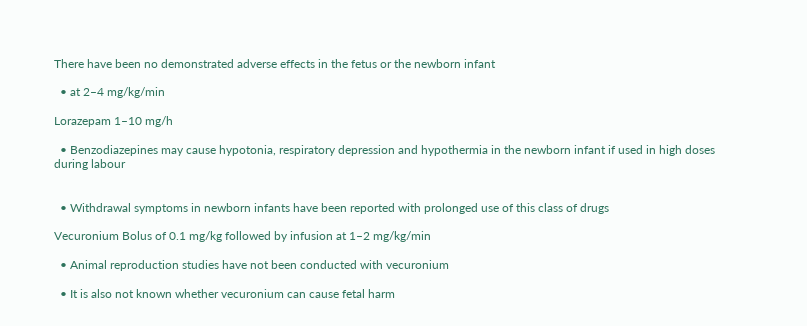There have been no demonstrated adverse effects in the fetus or the newborn infant

  • at 2–4 mg/kg/min

Lorazepam 1–10 mg/h

  • Benzodiazepines may cause hypotonia, respiratory depression and hypothermia in the newborn infant if used in high doses during labour


  • Withdrawal symptoms in newborn infants have been reported with prolonged use of this class of drugs

Vecuronium Bolus of 0.1 mg/kg followed by infusion at 1–2 mg/kg/min

  • Animal reproduction studies have not been conducted with vecuronium

  • It is also not known whether vecuronium can cause fetal harm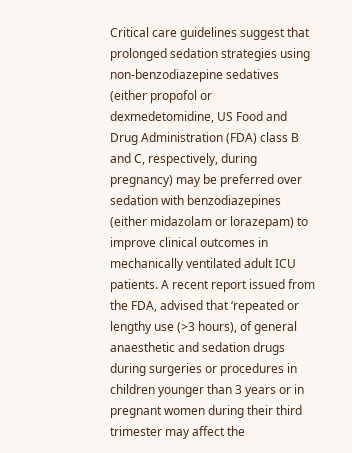Critical care guidelines suggest that prolonged sedation strategies using non-benzodiazepine sedatives (either propofol or dexmedetomidine, US Food and Drug Administration (FDA) class B and C, respectively, during pregnancy) may be preferred over sedation with benzodiazepines (either midazolam or lorazepam) to improve clinical outcomes in mechanically ventilated adult ICU patients. A recent report issued from the FDA, advised that ‘repeated or lengthy use (>3 hours), of general anaesthetic and sedation drugs during surgeries or procedures in children younger than 3 years or in pregnant women during their third trimester may affect the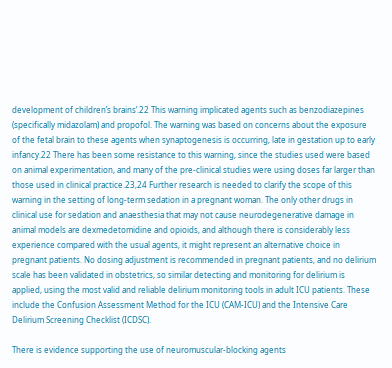development of children’s brains’.22 This warning implicated agents such as benzodiazepines (specifically midazolam) and propofol. The warning was based on concerns about the exposure of the fetal brain to these agents when synaptogenesis is occurring, late in gestation up to early infancy.22 There has been some resistance to this warning, since the studies used were based on animal experimentation, and many of the pre-clinical studies were using doses far larger than those used in clinical practice.23,24 Further research is needed to clarify the scope of this warning in the setting of long-term sedation in a pregnant woman. The only other drugs in clinical use for sedation and anaesthesia that may not cause neurodegenerative damage in animal models are dexmedetomidine and opioids, and although there is considerably less experience compared with the usual agents, it might represent an alternative choice in pregnant patients. No dosing adjustment is recommended in pregnant patients, and no delirium scale has been validated in obstetrics, so similar detecting and monitoring for delirium is applied, using the most valid and reliable delirium monitoring tools in adult ICU patients. These include the Confusion Assessment Method for the ICU (CAM-ICU) and the Intensive Care Delirium Screening Checklist (ICDSC).

There is evidence supporting the use of neuromuscular-blocking agents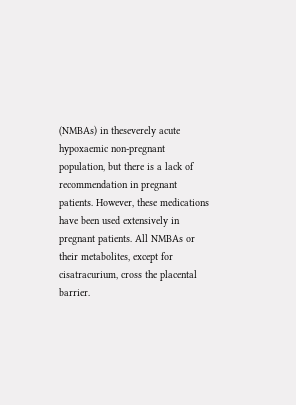(NMBAs) in theseverely acute hypoxaemic non-pregnant population, but there is a lack of recommendation in pregnant patients. However, these medications have been used extensively in pregnant patients. All NMBAs or their metabolites, except for cisatracurium, cross the placental barrier.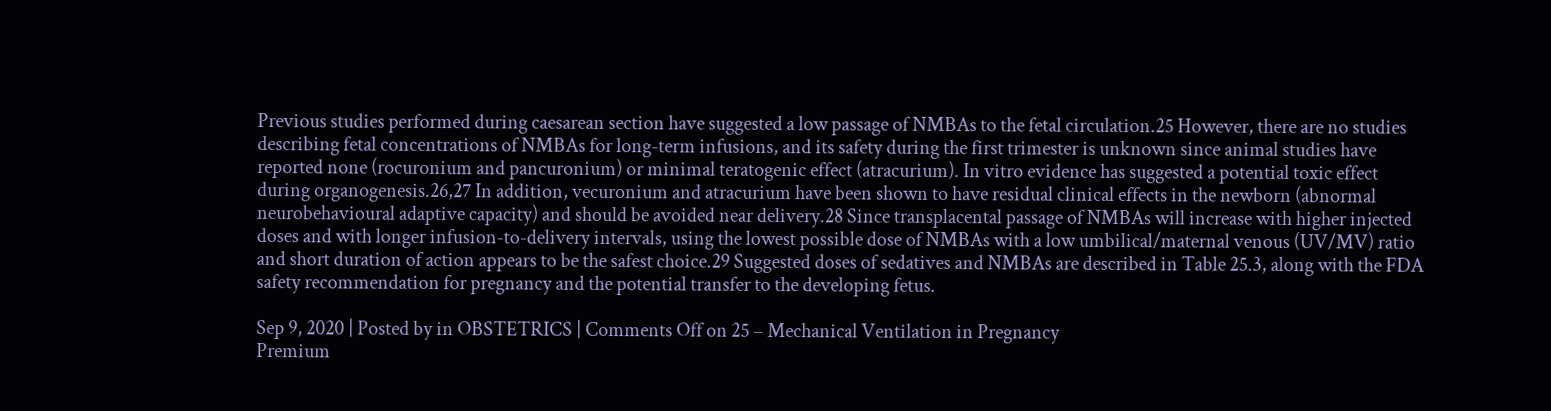Previous studies performed during caesarean section have suggested a low passage of NMBAs to the fetal circulation.25 However, there are no studies describing fetal concentrations of NMBAs for long-term infusions, and its safety during the first trimester is unknown since animal studies have reported none (rocuronium and pancuronium) or minimal teratogenic effect (atracurium). In vitro evidence has suggested a potential toxic effect during organogenesis.26,27 In addition, vecuronium and atracurium have been shown to have residual clinical effects in the newborn (abnormal neurobehavioural adaptive capacity) and should be avoided near delivery.28 Since transplacental passage of NMBAs will increase with higher injected doses and with longer infusion-to-delivery intervals, using the lowest possible dose of NMBAs with a low umbilical/maternal venous (UV/MV) ratio and short duration of action appears to be the safest choice.29 Suggested doses of sedatives and NMBAs are described in Table 25.3, along with the FDA safety recommendation for pregnancy and the potential transfer to the developing fetus.

Sep 9, 2020 | Posted by in OBSTETRICS | Comments Off on 25 – Mechanical Ventilation in Pregnancy
Premium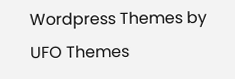Wordpress Themes by UFO Themes